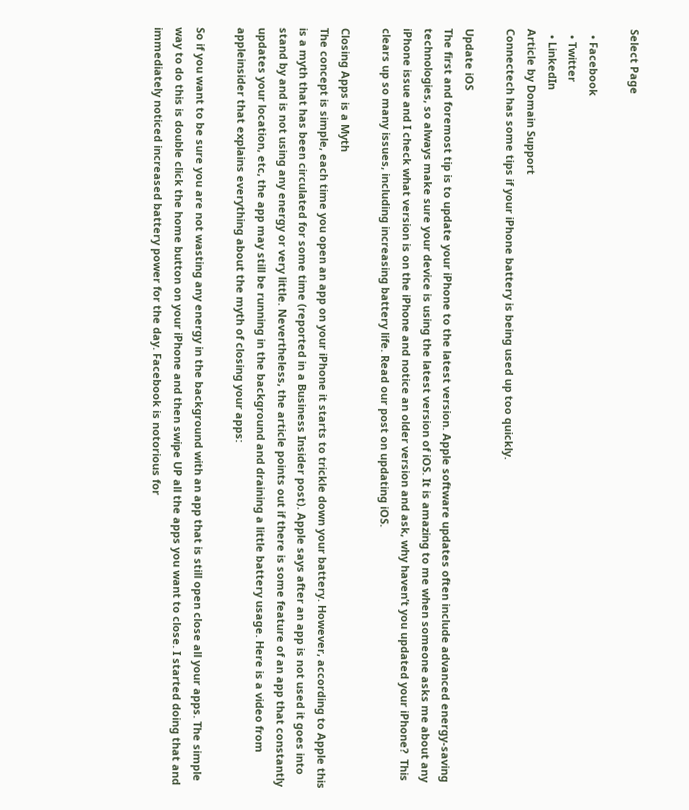Select Page

  • Facebook
  • Twitter
  • LinkedIn
Article by Domain Support
Connectech has some tips if your iPhone battery is being used up too quickly.

Update iOS
The first and foremost tip is to update your iPhone to the latest version. Apple software updates often include advanced energy-saving technologies, so always make sure your device is using the latest version of iOS. It is amazing to me when someone asks me about any iPhone issue and I check what version is on the iPhone and notice an older version and ask, why haven’t you updated your iPhone?  This clears up so many issues, including increasing battery life. Read our post on updating iOS.

Closing Apps is a Myth
The concept is simple, each time you open an app on your iPhone it starts to trickle down your battery. However, according to Apple this is a myth that has been circulated for some time (reported in a Business Insider post). Apple says after an app is not used it goes into stand by and is not using any energy or very little. Nevertheless, the article points out if there is some feature of an app that constantly updates your location, etc, the app may still be running in the background and draining a little battery usage. Here is a video from appleinsider that explains everything about the myth of closing your apps:

So if you want to be sure you are not wasting any energy in the background with an app that is still open close all your apps. The simple way to do this is double click the home button on your iPhone and then swipe UP all the apps you want to close. I started doing that and immediately noticed increased battery power for the day. Facebook is notorious for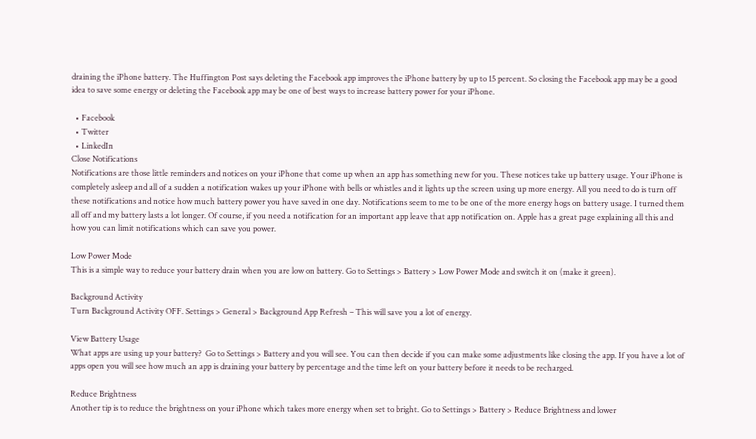draining the iPhone battery. The Huffington Post says deleting the Facebook app improves the iPhone battery by up to 15 percent. So closing the Facebook app may be a good idea to save some energy or deleting the Facebook app may be one of best ways to increase battery power for your iPhone.

  • Facebook
  • Twitter
  • LinkedIn
Close Notifications
Notifications are those little reminders and notices on your iPhone that come up when an app has something new for you. These notices take up battery usage. Your iPhone is completely asleep and all of a sudden a notification wakes up your iPhone with bells or whistles and it lights up the screen using up more energy. All you need to do is turn off these notifications and notice how much battery power you have saved in one day. Notifications seem to me to be one of the more energy hogs on battery usage. I turned them all off and my battery lasts a lot longer. Of course, if you need a notification for an important app leave that app notification on. Apple has a great page explaining all this and how you can limit notifications which can save you power.

Low Power Mode
This is a simple way to reduce your battery drain when you are low on battery. Go to Settings > Battery > Low Power Mode and switch it on (make it green).

Background Activity
Turn Background Activity OFF. Settings > General > Background App Refresh – This will save you a lot of energy.

View Battery Usage
What apps are using up your battery?  Go to Settings > Battery and you will see. You can then decide if you can make some adjustments like closing the app. If you have a lot of apps open you will see how much an app is draining your battery by percentage and the time left on your battery before it needs to be recharged.

Reduce Brightness
Another tip is to reduce the brightness on your iPhone which takes more energy when set to bright. Go to Settings > Battery > Reduce Brightness and lower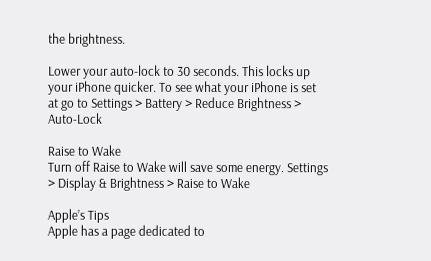the brightness.

Lower your auto-lock to 30 seconds. This locks up your iPhone quicker. To see what your iPhone is set at go to Settings > Battery > Reduce Brightness > Auto-Lock

Raise to Wake
Turn off Raise to Wake will save some energy. Settings > Display & Brightness > Raise to Wake

Apple’s Tips
Apple has a page dedicated to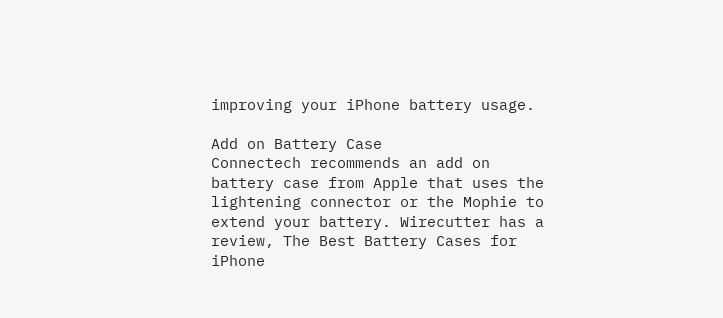improving your iPhone battery usage.

Add on Battery Case
Connectech recommends an add on battery case from Apple that uses the lightening connector or the Mophie to extend your battery. Wirecutter has a review, The Best Battery Cases for iPhone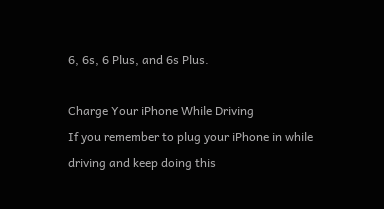6, 6s, 6 Plus, and 6s Plus.

Charge Your iPhone While Driving
If you remember to plug your iPhone in while driving and keep doing this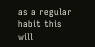as a regular habit this will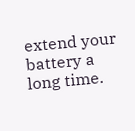extend your battery a long time.